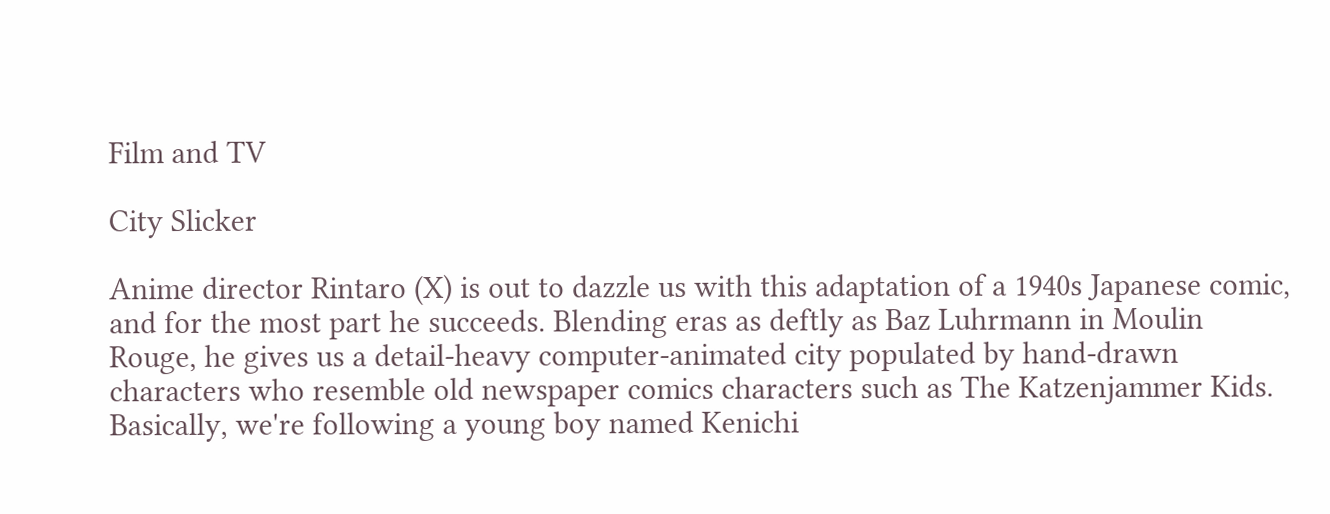Film and TV

City Slicker

Anime director Rintaro (X) is out to dazzle us with this adaptation of a 1940s Japanese comic, and for the most part he succeeds. Blending eras as deftly as Baz Luhrmann in Moulin Rouge, he gives us a detail-heavy computer-animated city populated by hand-drawn characters who resemble old newspaper comics characters such as The Katzenjammer Kids. Basically, we're following a young boy named Kenichi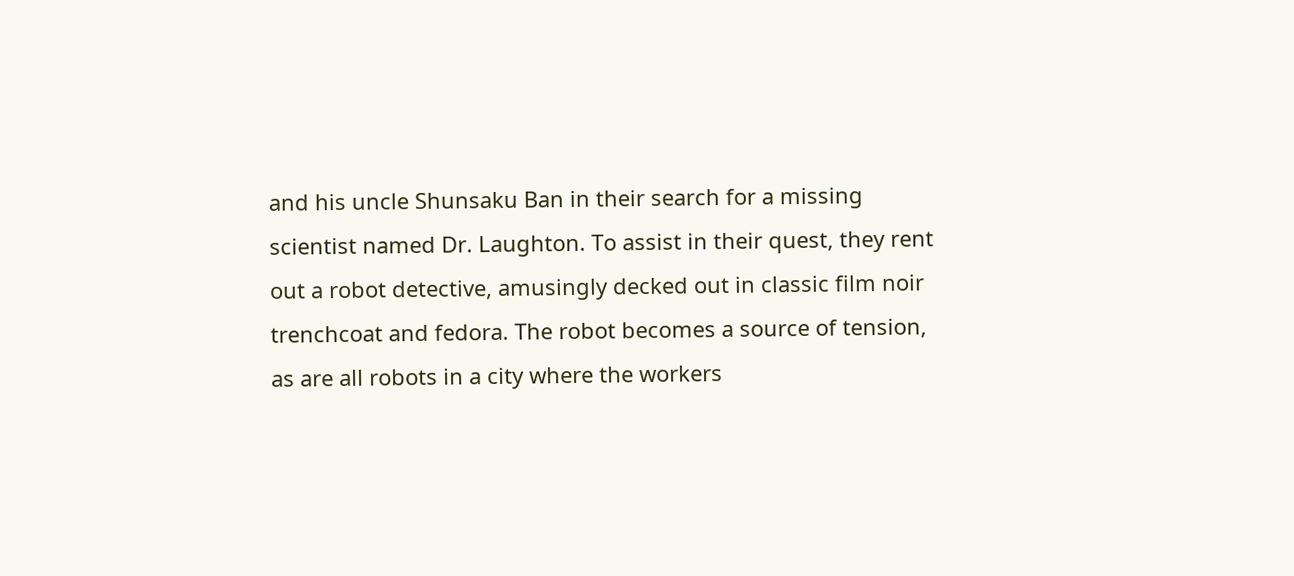and his uncle Shunsaku Ban in their search for a missing scientist named Dr. Laughton. To assist in their quest, they rent out a robot detective, amusingly decked out in classic film noir trenchcoat and fedora. The robot becomes a source of tension, as are all robots in a city where the workers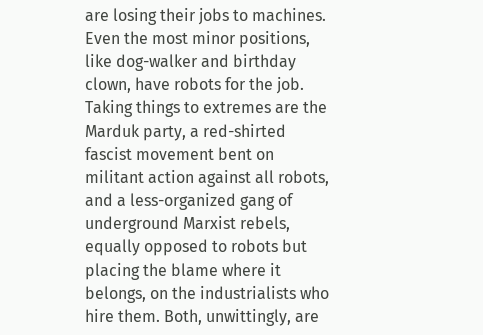are losing their jobs to machines. Even the most minor positions, like dog-walker and birthday clown, have robots for the job. Taking things to extremes are the Marduk party, a red-shirted fascist movement bent on militant action against all robots, and a less-organized gang of underground Marxist rebels, equally opposed to robots but placing the blame where it belongs, on the industrialists who hire them. Both, unwittingly, are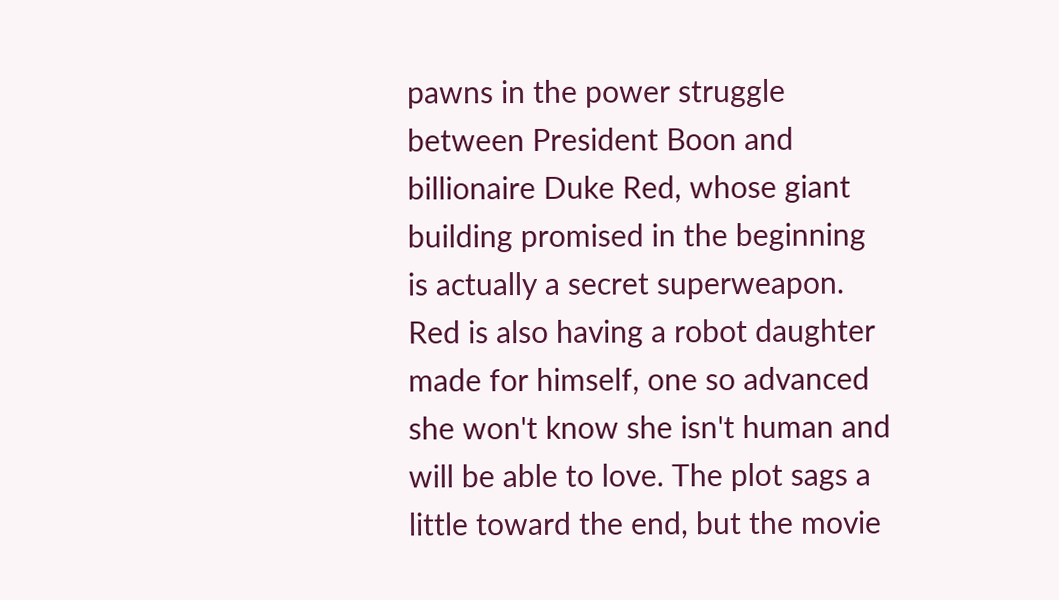pawns in the power struggle between President Boon and billionaire Duke Red, whose giant building promised in the beginning is actually a secret superweapon. Red is also having a robot daughter made for himself, one so advanced she won't know she isn't human and will be able to love. The plot sags a little toward the end, but the movie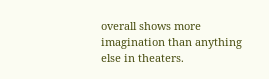overall shows more imagination than anything else in theaters.